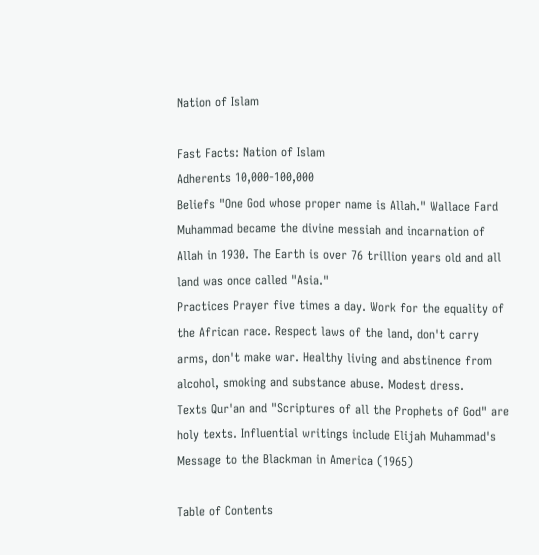Nation of Islam

Fast Facts: Nation of Islam
Adherents 10,000-100,000
Beliefs "One God whose proper name is Allah." Wallace Fard Muhammad became the divine messiah and incarnation of Allah in 1930. The Earth is over 76 trillion years old and all land was once called "Asia."
Practices Prayer five times a day. Work for the equality of the African race. Respect laws of the land, don't carry arms, don't make war. Healthy living and abstinence from alcohol, smoking and substance abuse. Modest dress.
Texts Qur'an and "Scriptures of all the Prophets of God" are holy texts. Influential writings include Elijah Muhammad's Message to the Blackman in America (1965)

Table of Contents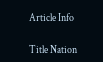Article Info

Title Nation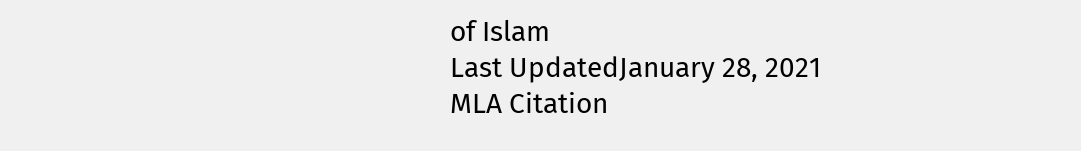of Islam
Last UpdatedJanuary 28, 2021
MLA Citation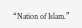“Nation of Islam.”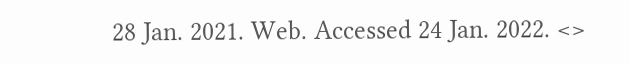28 Jan. 2021. Web. Accessed 24 Jan. 2022. <>